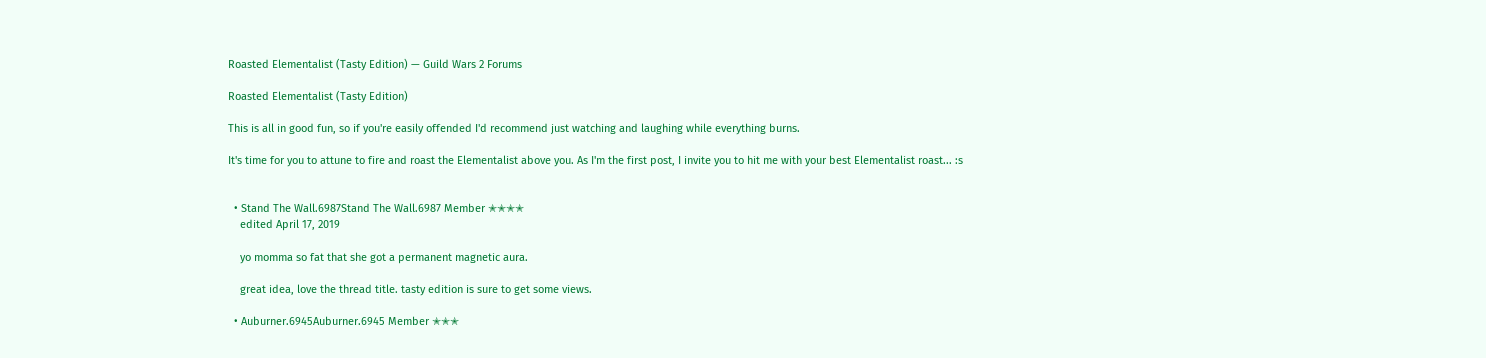Roasted Elementalist (Tasty Edition) — Guild Wars 2 Forums

Roasted Elementalist (Tasty Edition)

This is all in good fun, so if you're easily offended I'd recommend just watching and laughing while everything burns.

It's time for you to attune to fire and roast the Elementalist above you. As I'm the first post, I invite you to hit me with your best Elementalist roast... :s


  • Stand The Wall.6987Stand The Wall.6987 Member ✭✭✭✭
    edited April 17, 2019

    yo momma so fat that she got a permanent magnetic aura.

    great idea, love the thread title. tasty edition is sure to get some views.

  • Auburner.6945Auburner.6945 Member ✭✭✭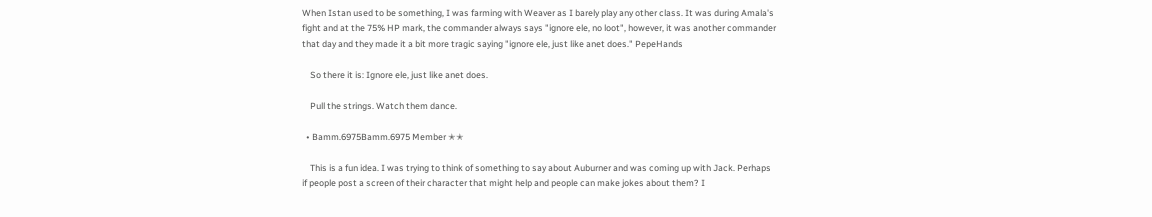When Istan used to be something, I was farming with Weaver as I barely play any other class. It was during Amala's fight and at the 75% HP mark, the commander always says "ignore ele, no loot", however, it was another commander that day and they made it a bit more tragic saying "ignore ele, just like anet does." PepeHands

    So there it is: Ignore ele, just like anet does.

    Pull the strings. Watch them dance.

  • Bamm.6975Bamm.6975 Member ✭✭

    This is a fun idea. I was trying to think of something to say about Auburner and was coming up with Jack. Perhaps if people post a screen of their character that might help and people can make jokes about them? I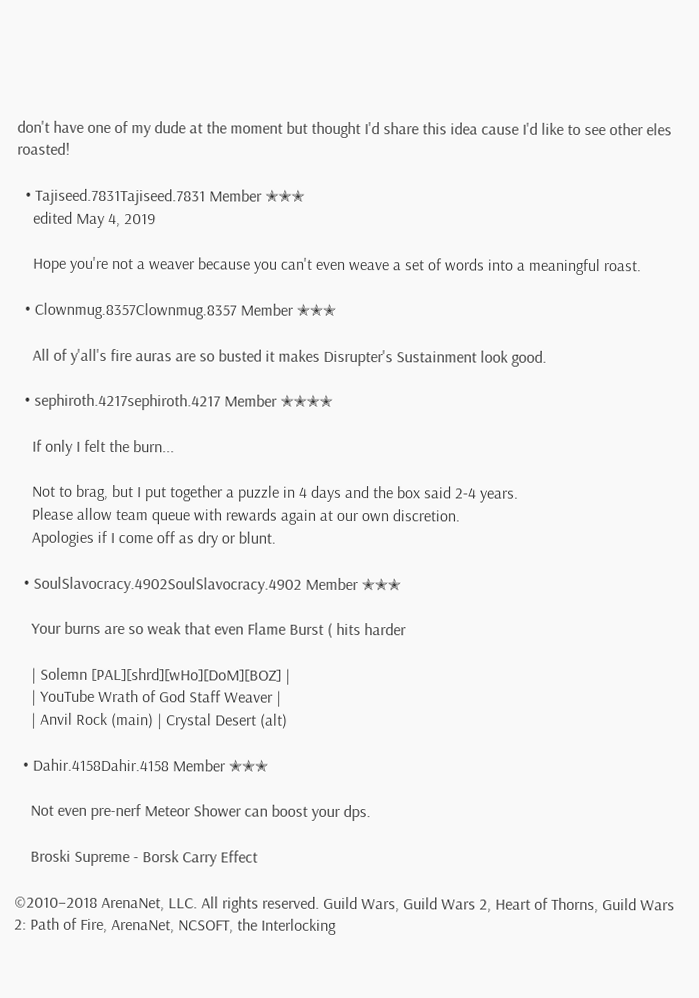don't have one of my dude at the moment but thought I'd share this idea cause I'd like to see other eles roasted!

  • Tajiseed.7831Tajiseed.7831 Member ✭✭✭
    edited May 4, 2019

    Hope you're not a weaver because you can't even weave a set of words into a meaningful roast.

  • Clownmug.8357Clownmug.8357 Member ✭✭✭

    All of y'all's fire auras are so busted it makes Disrupter's Sustainment look good.

  • sephiroth.4217sephiroth.4217 Member ✭✭✭✭

    If only I felt the burn...

    Not to brag, but I put together a puzzle in 4 days and the box said 2-4 years.
    Please allow team queue with rewards again at our own discretion.
    Apologies if I come off as dry or blunt.

  • SoulSlavocracy.4902SoulSlavocracy.4902 Member ✭✭✭

    Your burns are so weak that even Flame Burst ( hits harder

    | Solemn [PAL][shrd][wHo][DoM][BOZ] |
    | YouTube Wrath of God Staff Weaver |
    | Anvil Rock (main) | Crystal Desert (alt)

  • Dahir.4158Dahir.4158 Member ✭✭✭

    Not even pre-nerf Meteor Shower can boost your dps.

    Broski Supreme - Borsk Carry Effect

©2010–2018 ArenaNet, LLC. All rights reserved. Guild Wars, Guild Wars 2, Heart of Thorns, Guild Wars 2: Path of Fire, ArenaNet, NCSOFT, the Interlocking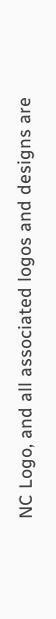NC Logo, and all associated logos and designs are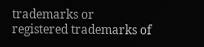trademarks or registered trademarks of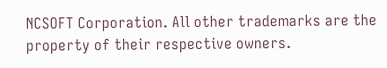NCSOFT Corporation. All other trademarks are the property of their respective owners.